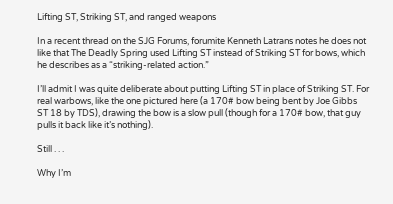Lifting ST, Striking ST, and ranged weapons

In a recent thread on the SJG Forums, forumite Kenneth Latrans notes he does not like that The Deadly Spring used Lifting ST instead of Striking ST for bows, which he describes as a “striking-related action.”

I’ll admit I was quite deliberate about putting Lifting ST in place of Striking ST. For real warbows, like the one pictured here (a 170# bow being bent by Joe Gibbs ST 18 by TDS), drawing the bow is a slow pull (though for a 170# bow, that guy pulls it back like it’s nothing).

Still . . .

Why I’m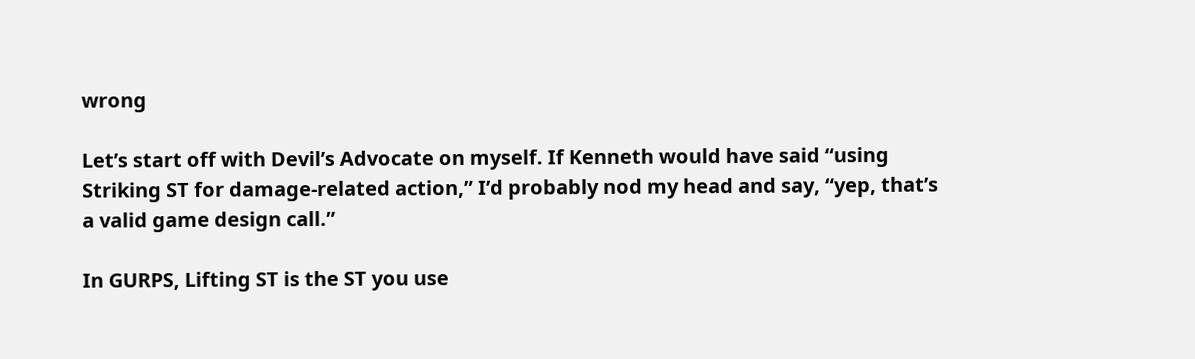wrong

Let’s start off with Devil’s Advocate on myself. If Kenneth would have said “using Striking ST for damage-related action,” I’d probably nod my head and say, “yep, that’s a valid game design call.”

In GURPS, Lifting ST is the ST you use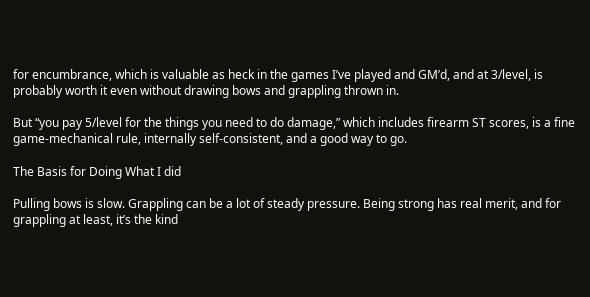for encumbrance, which is valuable as heck in the games I’ve played and GM’d, and at 3/level, is probably worth it even without drawing bows and grappling thrown in.

But “you pay 5/level for the things you need to do damage,” which includes firearm ST scores, is a fine game-mechanical rule, internally self-consistent, and a good way to go.

The Basis for Doing What I did

Pulling bows is slow. Grappling can be a lot of steady pressure. Being strong has real merit, and for grappling at least, it’s the kind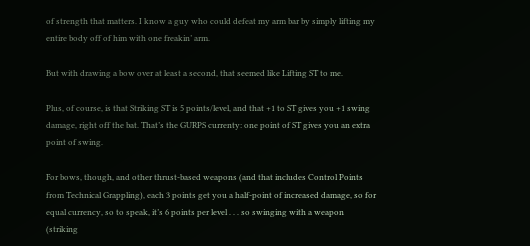of strength that matters. I know a guy who could defeat my arm bar by simply lifting my entire body off of him with one freakin’ arm.

But with drawing a bow over at least a second, that seemed like Lifting ST to me.

Plus, of course, is that Striking ST is 5 points/level, and that +1 to ST gives you +1 swing damage, right off the bat. That’s the GURPS currenty: one point of ST gives you an extra point of swing.

For bows, though, and other thrust-based weapons (and that includes Control Points from Technical Grappling), each 3 points get you a half-point of increased damage, so for equal currency, so to speak, it’s 6 points per level . . . so swinging with a weapon (striking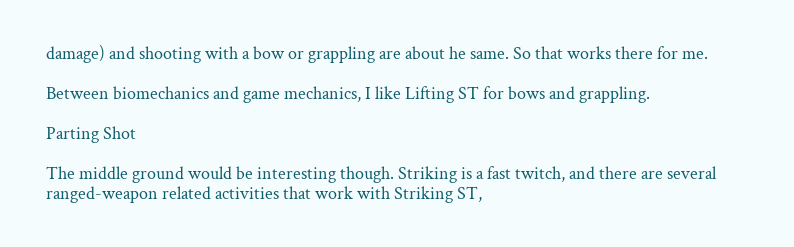damage) and shooting with a bow or grappling are about he same. So that works there for me.

Between biomechanics and game mechanics, I like Lifting ST for bows and grappling.

Parting Shot

The middle ground would be interesting though. Striking is a fast twitch, and there are several ranged-weapon related activities that work with Striking ST,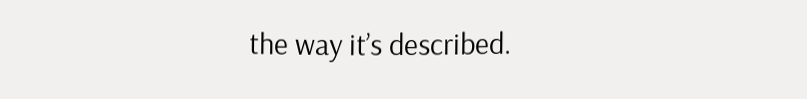the way it’s described.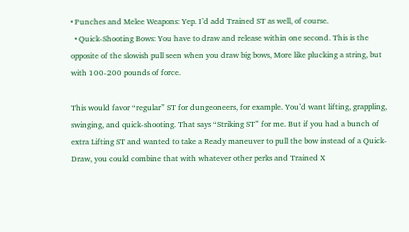• Punches and Melee Weapons: Yep. I’d add Trained ST as well, of course.
  • Quick-Shooting Bows: You have to draw and release within one second. This is the opposite of the slowish pull seen when you draw big bows, More like plucking a string, but with 100-200 pounds of force.

This would favor “regular” ST for dungeoneers, for example. You’d want lifting, grappling, swinging, and quick-shooting. That says “Striking ST” for me. But if you had a bunch of extra Lifting ST and wanted to take a Ready maneuver to pull the bow instead of a Quick-Draw, you could combine that with whatever other perks and Trained X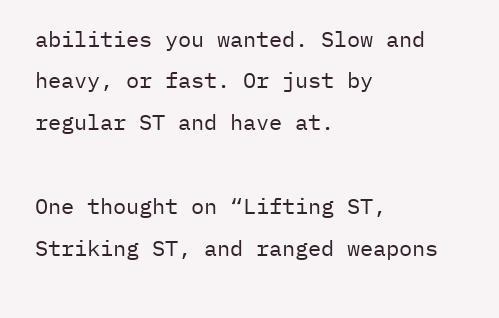abilities you wanted. Slow and heavy, or fast. Or just by regular ST and have at.

One thought on “Lifting ST, Striking ST, and ranged weapons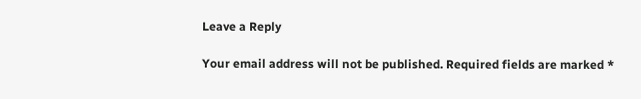Leave a Reply

Your email address will not be published. Required fields are marked *